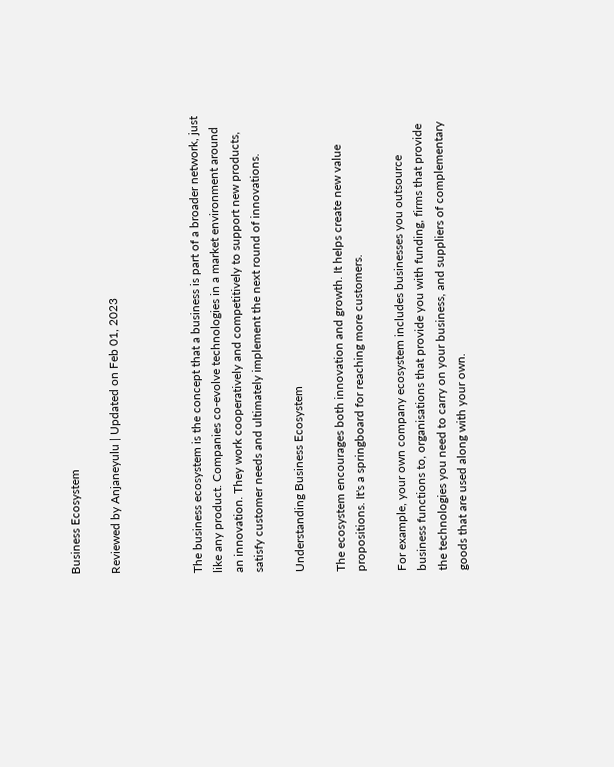Business Ecosystem

Reviewed by Anjaneyulu | Updated on Feb 01, 2023



The business ecosystem is the concept that a business is part of a broader network, just like any product. Companies co-evolve technologies in a market environment around an innovation. They work cooperatively and competitively to support new products, satisfy customer needs and ultimately implement the next round of innovations.

Understanding Business Ecosystem

The ecosystem encourages both innovation and growth. It helps create new value propositions. It's a springboard for reaching more customers.

For example, your own company ecosystem includes businesses you outsource business functions to, organisations that provide you with funding, firms that provide the technologies you need to carry on your business, and suppliers of complementary goods that are used along with your own.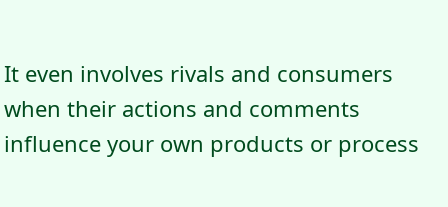It even involves rivals and consumers when their actions and comments influence your own products or process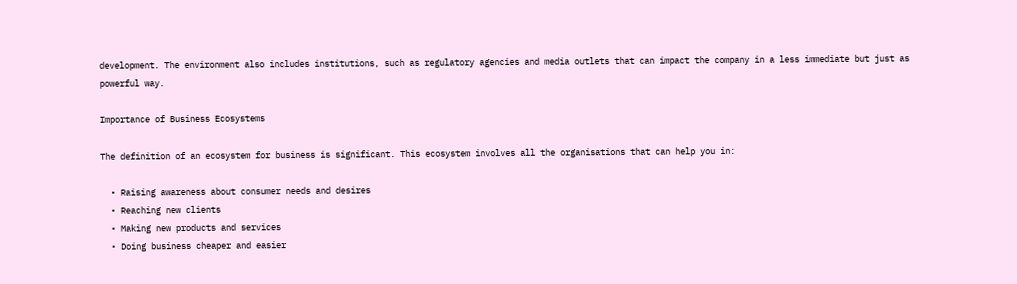development. The environment also includes institutions, such as regulatory agencies and media outlets that can impact the company in a less immediate but just as powerful way.

Importance of Business Ecosystems

The definition of an ecosystem for business is significant. This ecosystem involves all the organisations that can help you in:

  • Raising awareness about consumer needs and desires
  • Reaching new clients
  • Making new products and services
  • Doing business cheaper and easier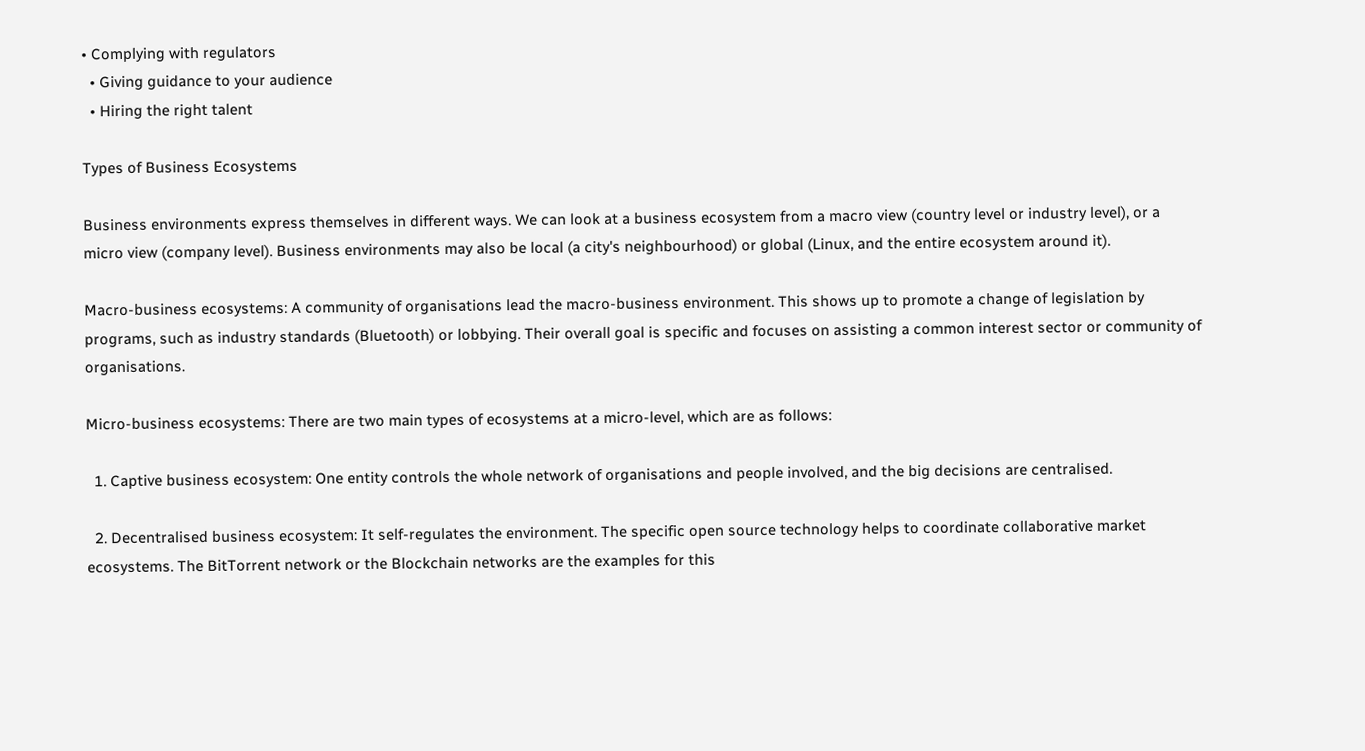• Complying with regulators
  • Giving guidance to your audience
  • Hiring the right talent

Types of Business Ecosystems

Business environments express themselves in different ways. We can look at a business ecosystem from a macro view (country level or industry level), or a micro view (company level). Business environments may also be local (a city's neighbourhood) or global (Linux, and the entire ecosystem around it).

Macro-business ecosystems: A community of organisations lead the macro-business environment. This shows up to promote a change of legislation by programs, such as industry standards (Bluetooth) or lobbying. Their overall goal is specific and focuses on assisting a common interest sector or community of organisations.

Micro-business ecosystems: There are two main types of ecosystems at a micro-level, which are as follows:

  1. Captive business ecosystem: One entity controls the whole network of organisations and people involved, and the big decisions are centralised.

  2. Decentralised business ecosystem: It self-regulates the environment. The specific open source technology helps to coordinate collaborative market ecosystems. The BitTorrent network or the Blockchain networks are the examples for this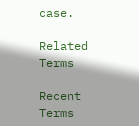case.

Related Terms

Recent Terms